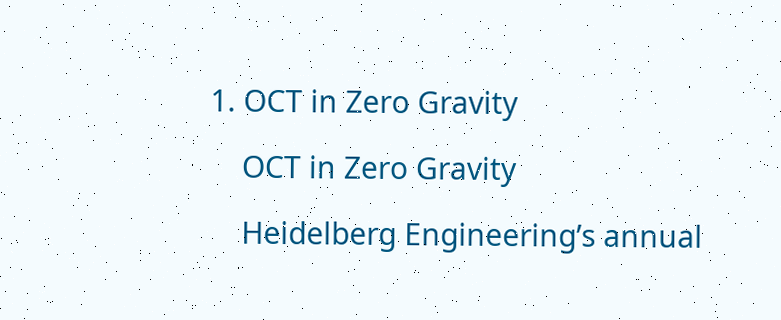1. OCT in Zero Gravity

    OCT in Zero Gravity

    Heidelberg Engineering’s annual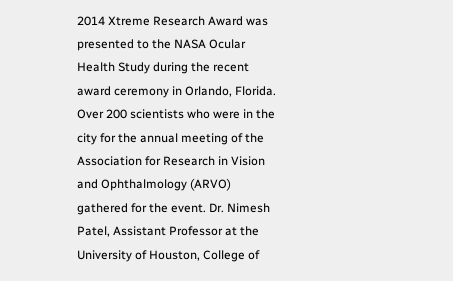2014 Xtreme Research Award was presented to the NASA Ocular Health Study during the recent award ceremony in Orlando, Florida. Over 200 scientists who were in the city for the annual meeting of the Association for Research in Vision and Ophthalmology (ARVO) gathered for the event. Dr. Nimesh Patel, Assistant Professor at the University of Houston, College of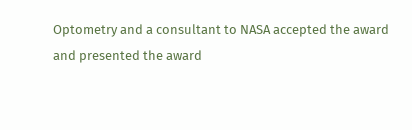Optometry and a consultant to NASA accepted the award and presented the award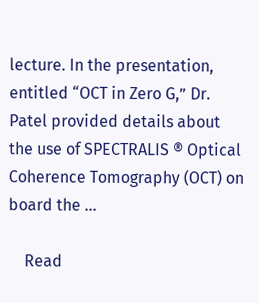lecture. In the presentation, entitled “OCT in Zero G,” Dr. Patel provided details about the use of SPECTRALIS ® Optical Coherence Tomography (OCT) on board the ...

    Read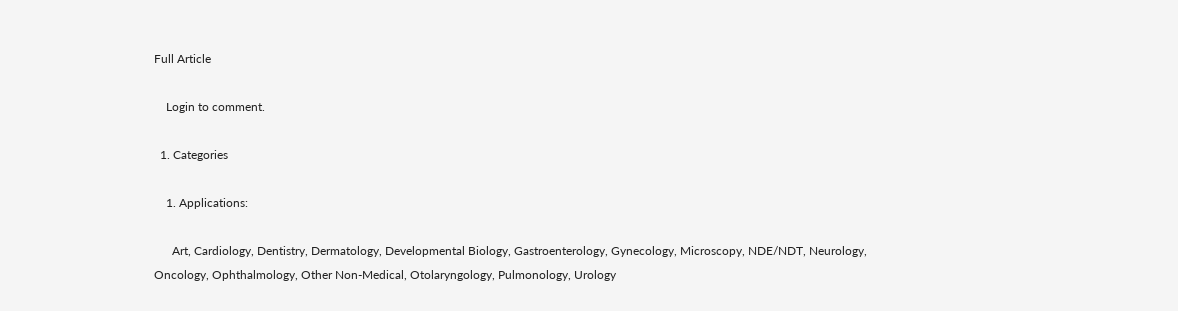Full Article

    Login to comment.

  1. Categories

    1. Applications:

      Art, Cardiology, Dentistry, Dermatology, Developmental Biology, Gastroenterology, Gynecology, Microscopy, NDE/NDT, Neurology, Oncology, Ophthalmology, Other Non-Medical, Otolaryngology, Pulmonology, Urology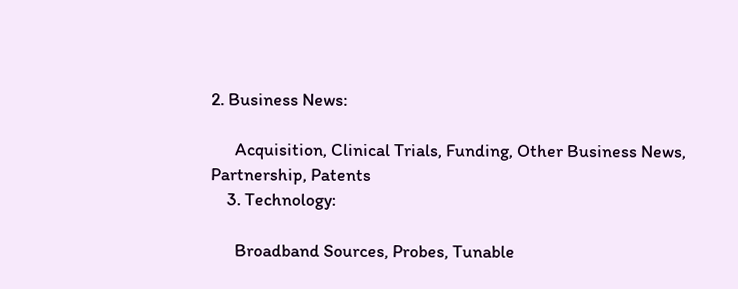2. Business News:

      Acquisition, Clinical Trials, Funding, Other Business News, Partnership, Patents
    3. Technology:

      Broadband Sources, Probes, Tunable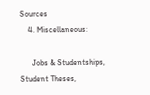Sources
    4. Miscellaneous:

      Jobs & Studentships, Student Theses,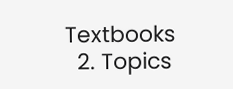Textbooks
  2. Topics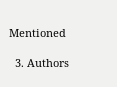Mentioned

  3. Authors